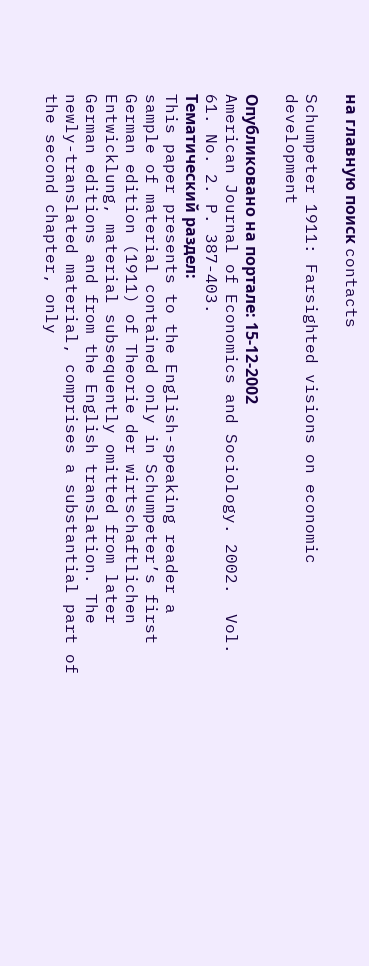на главную поиск contacts

Schumpeter 1911: Farsighted visions on economic development

Опубликовано на портале: 15-12-2002
American Journal of Economics and Sociology. 2002.  Vol. 61. No. 2. P. 387-403.
Тематический раздел:
This paper presents to the English-speaking reader a sample of material contained only in Schumpeter’s first German edition (1911) of Theorie der wirtschaftlichen Entwicklung, material subsequently omitted from later German editions and from the English translation. The newly-translated material, comprises a substantial part of the second chapter, only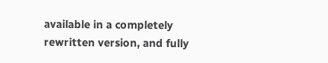available in a completely rewritten version, and fully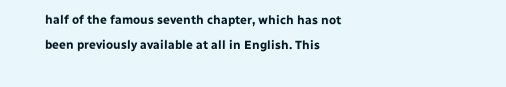half of the famous seventh chapter, which has not been previously available at all in English. This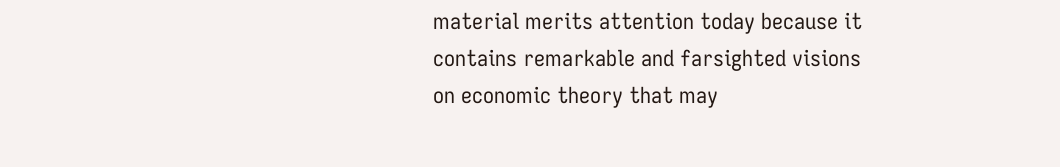material merits attention today because it contains remarkable and farsighted visions on economic theory that may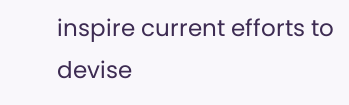inspire current efforts to devise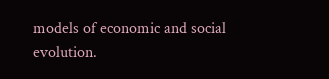models of economic and social evolution.